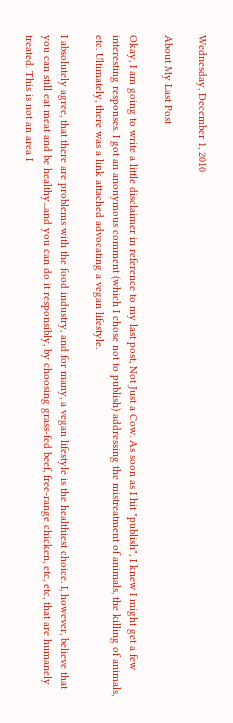Wednesday, December 1, 2010

About My Last Post

Okay, I am going to write a little disclaimer in reference to my last post, Not Just a Cow. As soon as I hit "publish", I knew I might get a few interesting responses. I got an anonymous comment (which I chose not to publish) addressing the mistreatment of animals, the killing of animals, etc. Ultimately, there was a link attached advocating a vegan lifestyle.

I absolutely agree, that there are problems with the food industry, and for many, a vegan lifestyle is the healthiest choice. I, however, believe that you can still eat meat and be healthy...and you can do it responsibly, by choosing grass-fed beef, free-range chicken, etc, etc, that are humanely treated. This is not an area I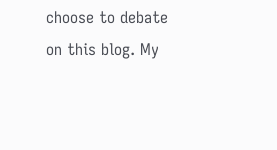choose to debate on this blog. My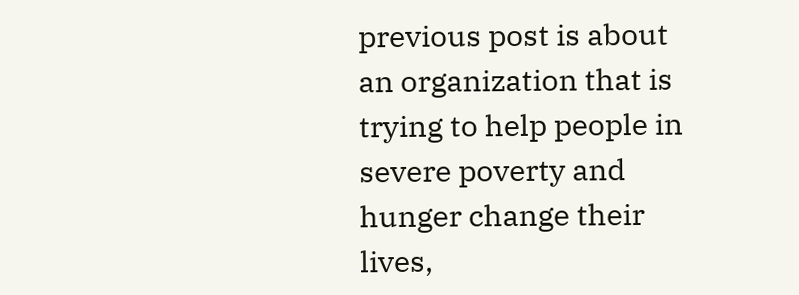previous post is about an organization that is trying to help people in severe poverty and hunger change their lives,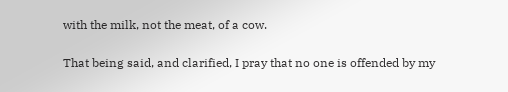with the milk, not the meat, of a cow.

That being said, and clarified, I pray that no one is offended by my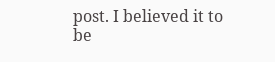post. I believed it to be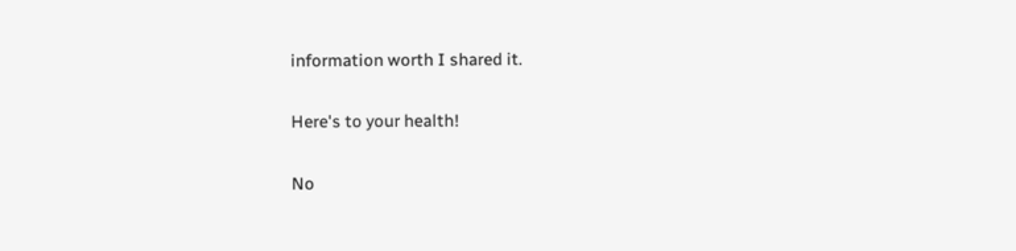information worth I shared it.

Here's to your health!

No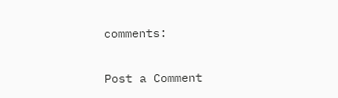comments:

Post a Comment